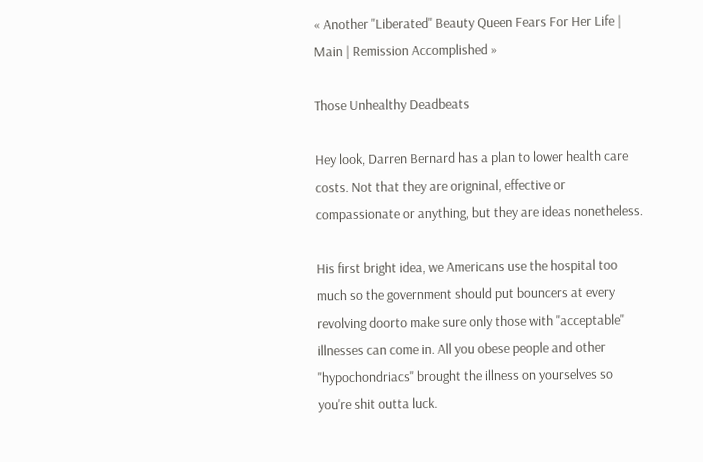« Another "Liberated" Beauty Queen Fears For Her Life | Main | Remission Accomplished »

Those Unhealthy Deadbeats

Hey look, Darren Bernard has a plan to lower health care costs. Not that they are origninal, effective or compassionate or anything, but they are ideas nonetheless.

His first bright idea, we Americans use the hospital too much so the government should put bouncers at every revolving doorto make sure only those with "acceptable" illnesses can come in. All you obese people and other "hypochondriacs" brought the illness on yourselves so you're shit outta luck.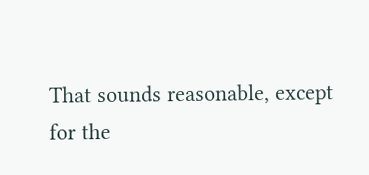That sounds reasonable, except for the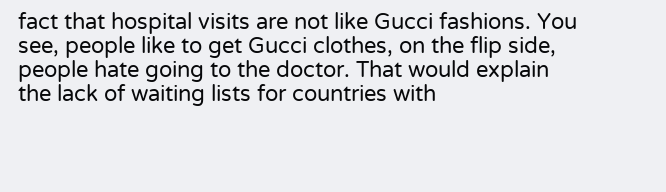fact that hospital visits are not like Gucci fashions. You see, people like to get Gucci clothes, on the flip side, people hate going to the doctor. That would explain the lack of waiting lists for countries with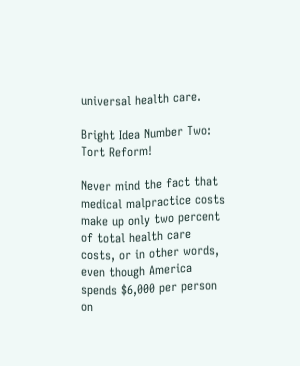universal health care.

Bright Idea Number Two: Tort Reform!

Never mind the fact that medical malpractice costs make up only two percent of total health care costs, or in other words, even though America spends $6,000 per person on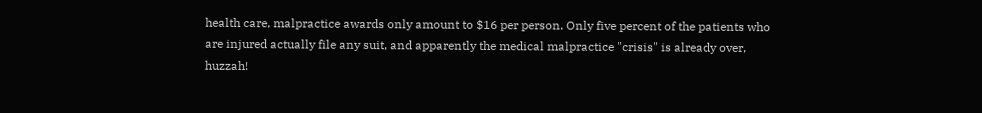health care, malpractice awards only amount to $16 per person. Only five percent of the patients who are injured actually file any suit, and apparently the medical malpractice "crisis" is already over, huzzah!